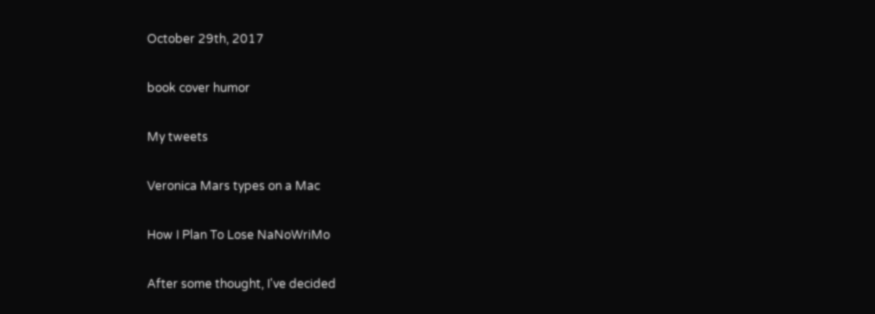October 29th, 2017

book cover humor

My tweets

Veronica Mars types on a Mac

How I Plan To Lose NaNoWriMo

After some thought, I've decided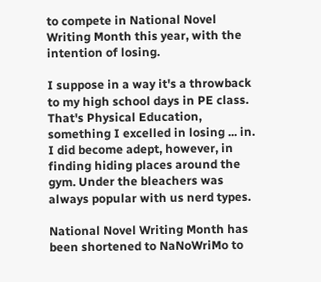to compete in National Novel Writing Month this year, with the intention of losing.

I suppose in a way it's a throwback to my high school days in PE class. That's Physical Education, something I excelled in losing ... in. I did become adept, however, in finding hiding places around the gym. Under the bleachers was always popular with us nerd types.

National Novel Writing Month has been shortened to NaNoWriMo to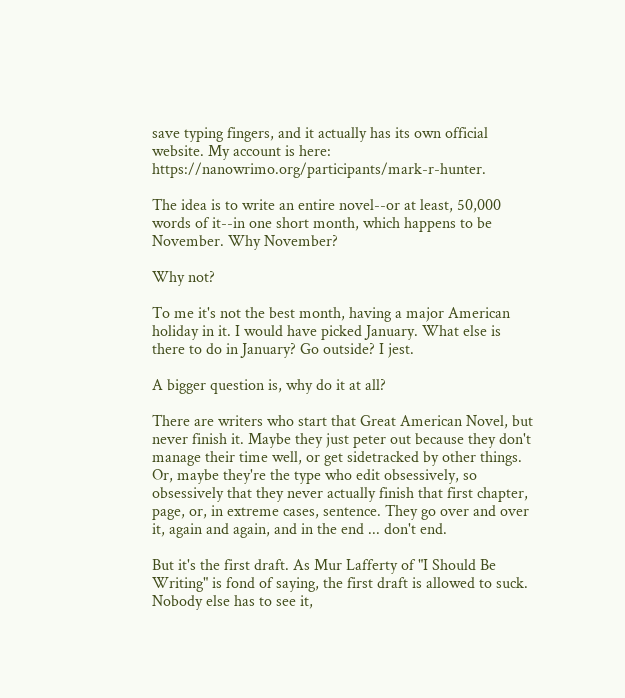save typing fingers, and it actually has its own official website. My account is here: https://nanowrimo.org/participants/mark-r-hunter.

The idea is to write an entire novel--or at least, 50,000 words of it--in one short month, which happens to be November. Why November?

Why not?

To me it's not the best month, having a major American holiday in it. I would have picked January. What else is there to do in January? Go outside? I jest.

A bigger question is, why do it at all?

There are writers who start that Great American Novel, but never finish it. Maybe they just peter out because they don't manage their time well, or get sidetracked by other things. Or, maybe they're the type who edit obsessively, so obsessively that they never actually finish that first chapter, page, or, in extreme cases, sentence. They go over and over it, again and again, and in the end ... don't end.

But it's the first draft. As Mur Lafferty of "I Should Be Writing" is fond of saying, the first draft is allowed to suck. Nobody else has to see it,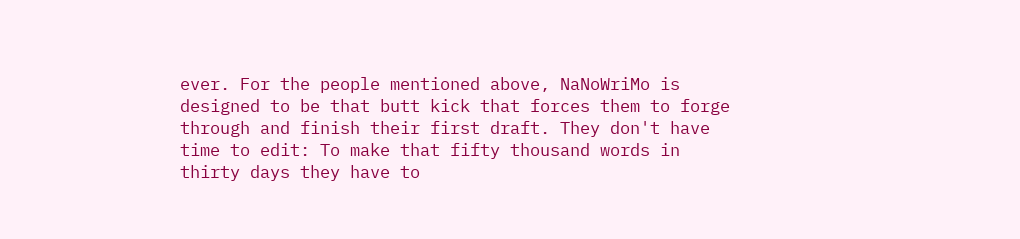ever. For the people mentioned above, NaNoWriMo is designed to be that butt kick that forces them to forge through and finish their first draft. They don't have time to edit: To make that fifty thousand words in thirty days they have to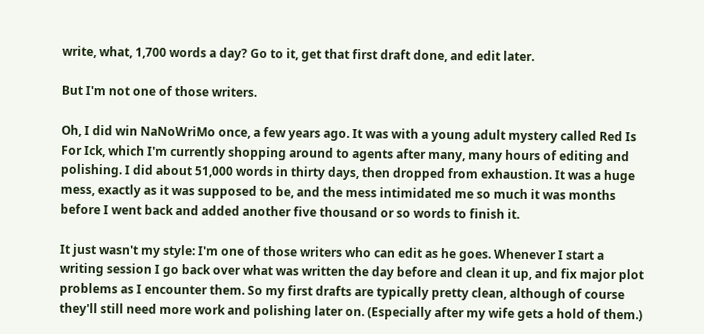write, what, 1,700 words a day? Go to it, get that first draft done, and edit later.

But I'm not one of those writers.

Oh, I did win NaNoWriMo once, a few years ago. It was with a young adult mystery called Red Is For Ick, which I'm currently shopping around to agents after many, many hours of editing and polishing. I did about 51,000 words in thirty days, then dropped from exhaustion. It was a huge mess, exactly as it was supposed to be, and the mess intimidated me so much it was months before I went back and added another five thousand or so words to finish it.

It just wasn't my style: I'm one of those writers who can edit as he goes. Whenever I start a writing session I go back over what was written the day before and clean it up, and fix major plot problems as I encounter them. So my first drafts are typically pretty clean, although of course they'll still need more work and polishing later on. (Especially after my wife gets a hold of them.)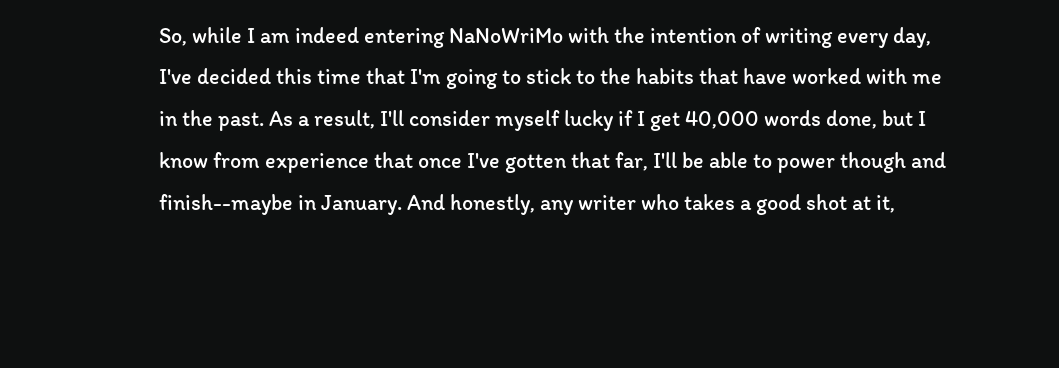So, while I am indeed entering NaNoWriMo with the intention of writing every day, I've decided this time that I'm going to stick to the habits that have worked with me in the past. As a result, I'll consider myself lucky if I get 40,000 words done, but I know from experience that once I've gotten that far, I'll be able to power though and finish--maybe in January. And honestly, any writer who takes a good shot at it,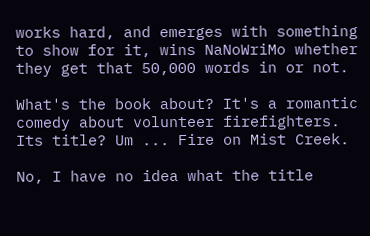works hard, and emerges with something to show for it, wins NaNoWriMo whether they get that 50,000 words in or not.

What's the book about? It's a romantic comedy about volunteer firefighters. Its title? Um ... Fire on Mist Creek.

No, I have no idea what the title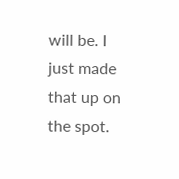will be. I just made that up on the spot.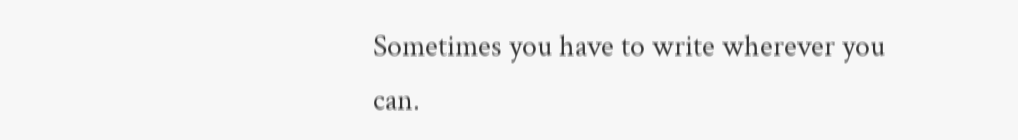Sometimes you have to write wherever you can.